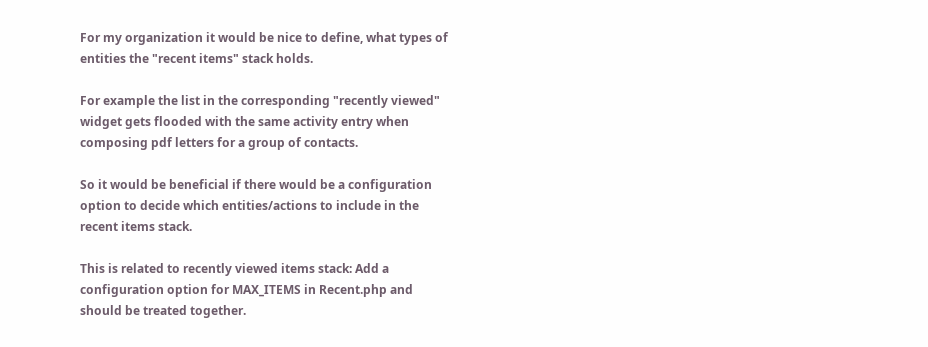For my organization it would be nice to define, what types of entities the "recent items" stack holds.

For example the list in the corresponding "recently viewed" widget gets flooded with the same activity entry when composing pdf letters for a group of contacts.

So it would be beneficial if there would be a configuration option to decide which entities/actions to include in the recent items stack.

This is related to recently viewed items stack: Add a configuration option for MAX_ITEMS in Recent.php and should be treated together.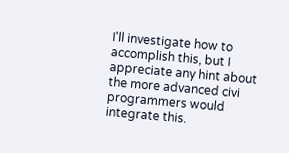I'll investigate how to accomplish this, but I appreciate any hint about the more advanced civi programmers would integrate this.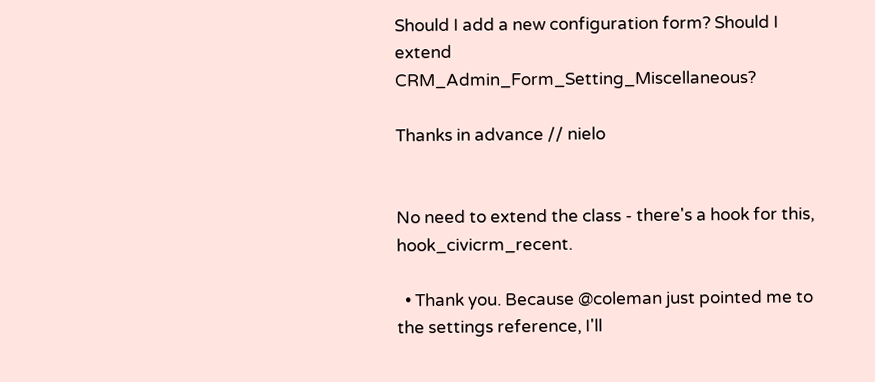Should I add a new configuration form? Should I extend CRM_Admin_Form_Setting_Miscellaneous?

Thanks in advance // nielo


No need to extend the class - there's a hook for this, hook_civicrm_recent.

  • Thank you. Because @coleman just pointed me to the settings reference, I'll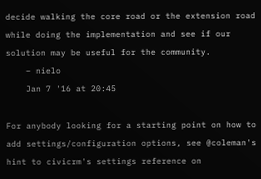decide walking the core road or the extension road while doing the implementation and see if our solution may be useful for the community.
    – nielo
    Jan 7 '16 at 20:45

For anybody looking for a starting point on how to add settings/configuration options, see @coleman's hint to civicrm's settings reference on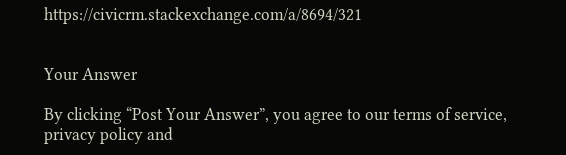https://civicrm.stackexchange.com/a/8694/321


Your Answer

By clicking “Post Your Answer”, you agree to our terms of service, privacy policy and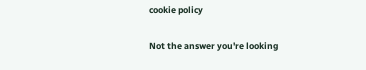cookie policy

Not the answer you're looking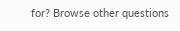for? Browse other questions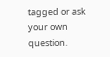tagged or ask your own question.